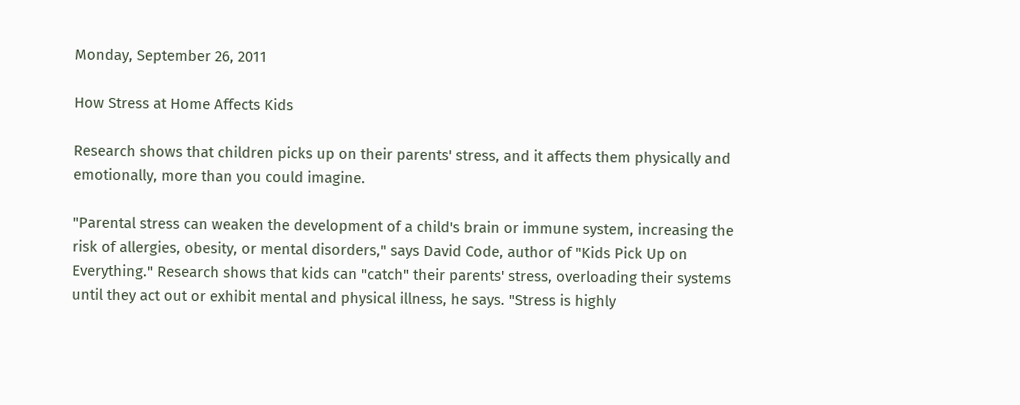Monday, September 26, 2011

How Stress at Home Affects Kids

Research shows that children picks up on their parents' stress, and it affects them physically and emotionally, more than you could imagine.

"Parental stress can weaken the development of a child's brain or immune system, increasing the risk of allergies, obesity, or mental disorders," says David Code, author of "Kids Pick Up on Everything." Research shows that kids can "catch" their parents' stress, overloading their systems until they act out or exhibit mental and physical illness, he says. "Stress is highly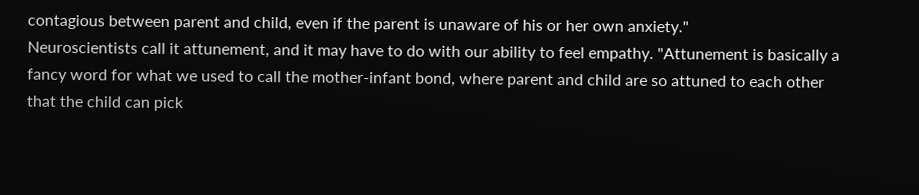contagious between parent and child, even if the parent is unaware of his or her own anxiety."
Neuroscientists call it attunement, and it may have to do with our ability to feel empathy. "Attunement is basically a fancy word for what we used to call the mother-infant bond, where parent and child are so attuned to each other that the child can pick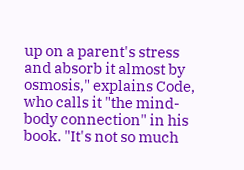up on a parent's stress and absorb it almost by osmosis," explains Code, who calls it "the mind-body connection" in his book. "It's not so much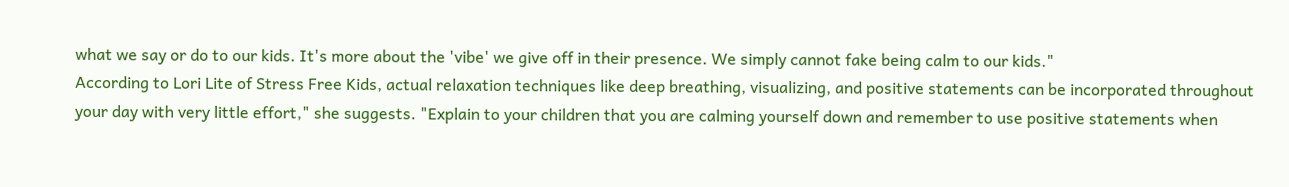what we say or do to our kids. It's more about the 'vibe' we give off in their presence. We simply cannot fake being calm to our kids."
According to Lori Lite of Stress Free Kids, actual relaxation techniques like deep breathing, visualizing, and positive statements can be incorporated throughout your day with very little effort," she suggests. "Explain to your children that you are calming yourself down and remember to use positive statements when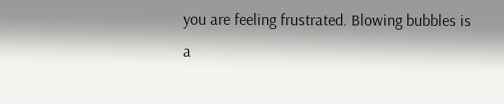you are feeling frustrated. Blowing bubbles is a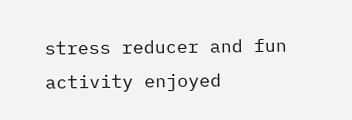stress reducer and fun activity enjoyed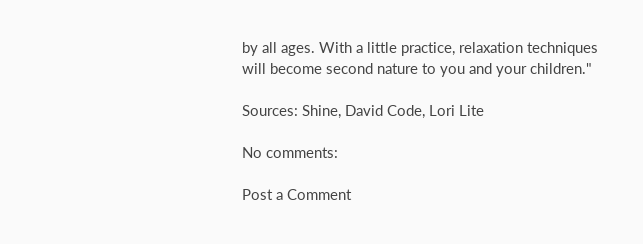by all ages. With a little practice, relaxation techniques will become second nature to you and your children."

Sources: Shine, David Code, Lori Lite

No comments:

Post a Comment